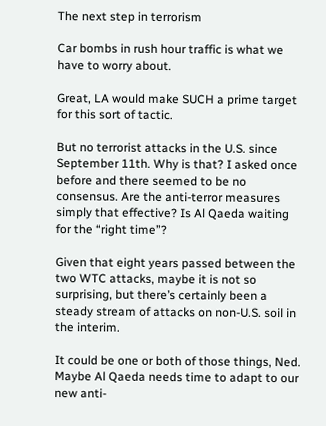The next step in terrorism

Car bombs in rush hour traffic is what we have to worry about.

Great, LA would make SUCH a prime target for this sort of tactic.

But no terrorist attacks in the U.S. since September 11th. Why is that? I asked once before and there seemed to be no consensus. Are the anti-terror measures simply that effective? Is Al Qaeda waiting for the “right time”?

Given that eight years passed between the two WTC attacks, maybe it is not so surprising, but there’s certainly been a steady stream of attacks on non-U.S. soil in the interim.

It could be one or both of those things, Ned. Maybe Al Qaeda needs time to adapt to our new anti-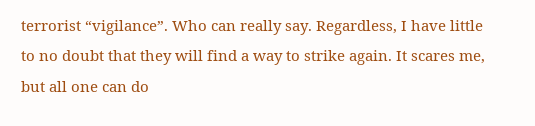terrorist “vigilance”. Who can really say. Regardless, I have little to no doubt that they will find a way to strike again. It scares me, but all one can do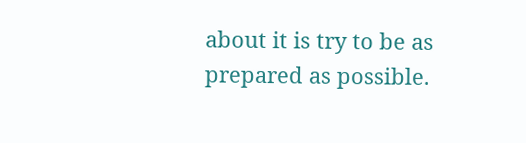about it is try to be as prepared as possible.